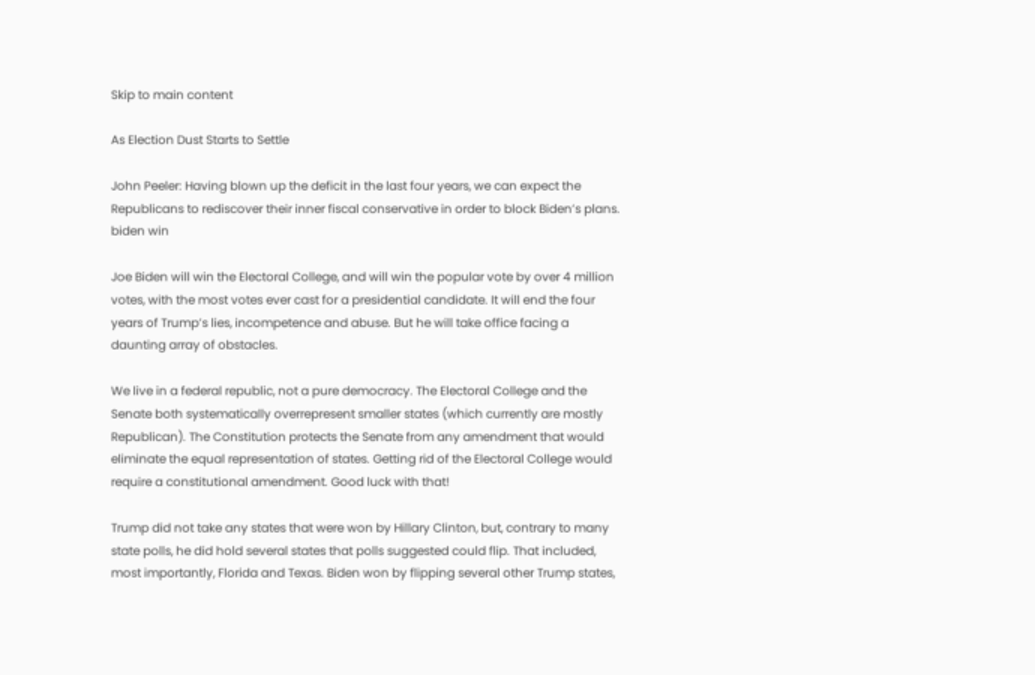Skip to main content

As Election Dust Starts to Settle

John Peeler: Having blown up the deficit in the last four years, we can expect the Republicans to rediscover their inner fiscal conservative in order to block Biden’s plans.
biden win

Joe Biden will win the Electoral College, and will win the popular vote by over 4 million votes, with the most votes ever cast for a presidential candidate. It will end the four years of Trump’s lies, incompetence and abuse. But he will take office facing a daunting array of obstacles.

We live in a federal republic, not a pure democracy. The Electoral College and the Senate both systematically overrepresent smaller states (which currently are mostly Republican). The Constitution protects the Senate from any amendment that would eliminate the equal representation of states. Getting rid of the Electoral College would require a constitutional amendment. Good luck with that!

Trump did not take any states that were won by Hillary Clinton, but, contrary to many state polls, he did hold several states that polls suggested could flip. That included, most importantly, Florida and Texas. Biden won by flipping several other Trump states,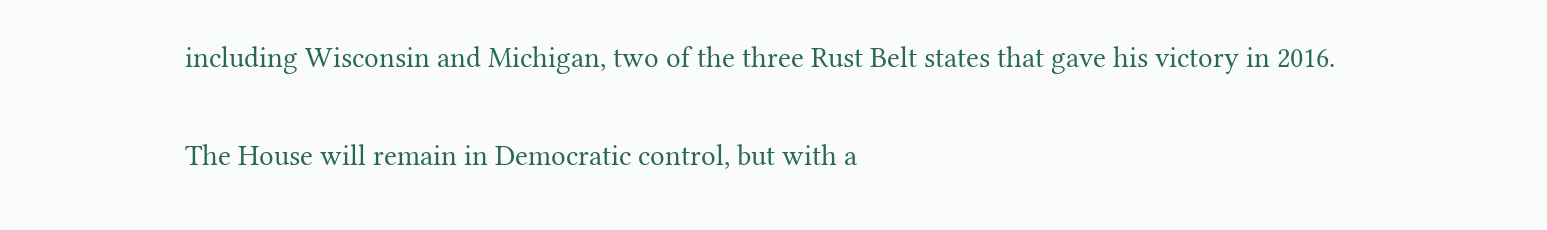including Wisconsin and Michigan, two of the three Rust Belt states that gave his victory in 2016.

The House will remain in Democratic control, but with a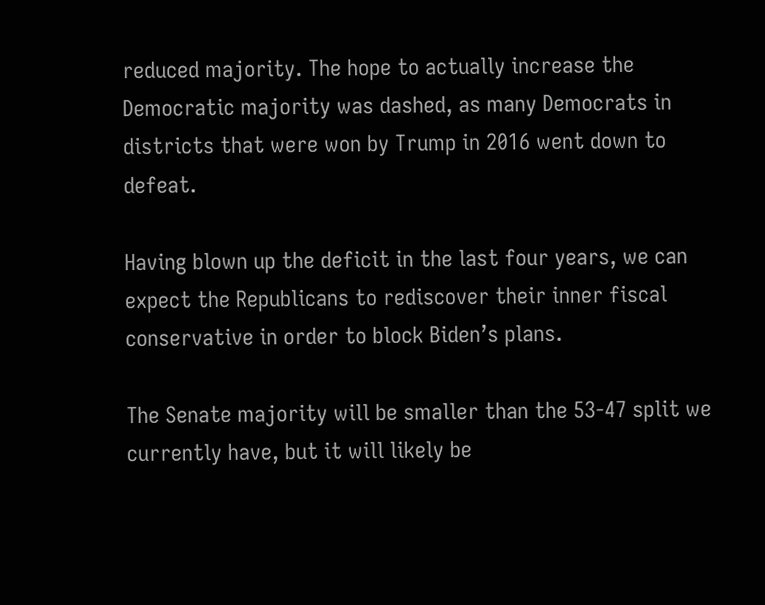reduced majority. The hope to actually increase the Democratic majority was dashed, as many Democrats in districts that were won by Trump in 2016 went down to defeat.

Having blown up the deficit in the last four years, we can expect the Republicans to rediscover their inner fiscal conservative in order to block Biden’s plans.

The Senate majority will be smaller than the 53-47 split we currently have, but it will likely be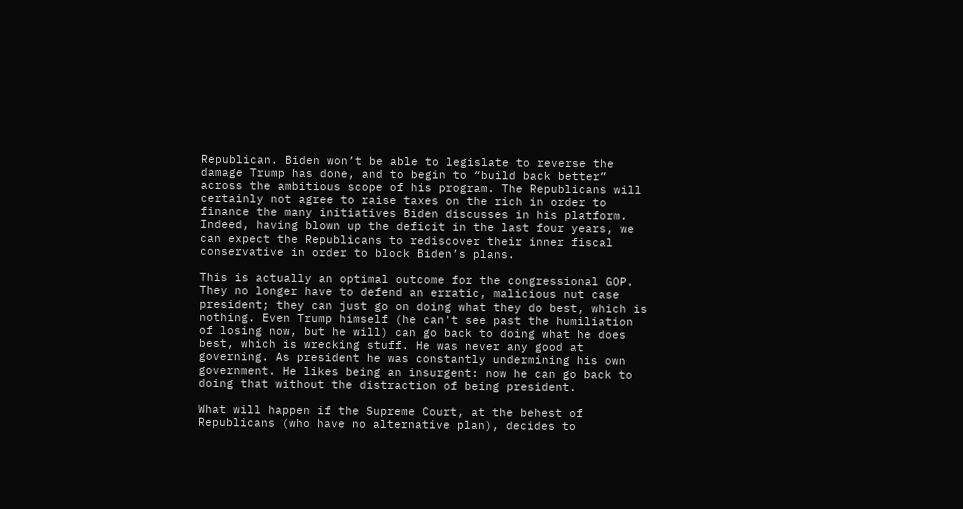Republican. Biden won’t be able to legislate to reverse the damage Trump has done, and to begin to “build back better” across the ambitious scope of his program. The Republicans will certainly not agree to raise taxes on the rich in order to finance the many initiatives Biden discusses in his platform. Indeed, having blown up the deficit in the last four years, we can expect the Republicans to rediscover their inner fiscal conservative in order to block Biden’s plans.

This is actually an optimal outcome for the congressional GOP. They no longer have to defend an erratic, malicious nut case president; they can just go on doing what they do best, which is nothing. Even Trump himself (he can't see past the humiliation of losing now, but he will) can go back to doing what he does best, which is wrecking stuff. He was never any good at governing. As president he was constantly undermining his own government. He likes being an insurgent: now he can go back to doing that without the distraction of being president.

What will happen if the Supreme Court, at the behest of Republicans (who have no alternative plan), decides to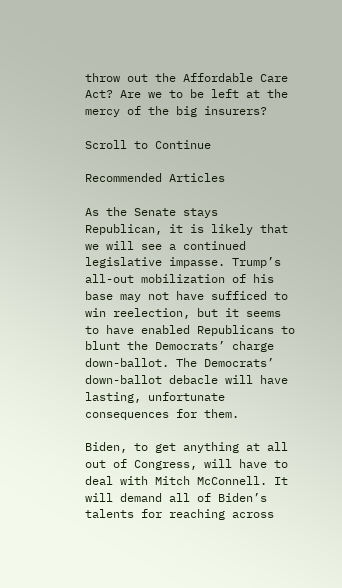throw out the Affordable Care Act? Are we to be left at the mercy of the big insurers?

Scroll to Continue

Recommended Articles

As the Senate stays Republican, it is likely that we will see a continued legislative impasse. Trump’s all-out mobilization of his base may not have sufficed to win reelection, but it seems to have enabled Republicans to blunt the Democrats’ charge down-ballot. The Democrats’ down-ballot debacle will have lasting, unfortunate consequences for them.

Biden, to get anything at all out of Congress, will have to deal with Mitch McConnell. It will demand all of Biden’s talents for reaching across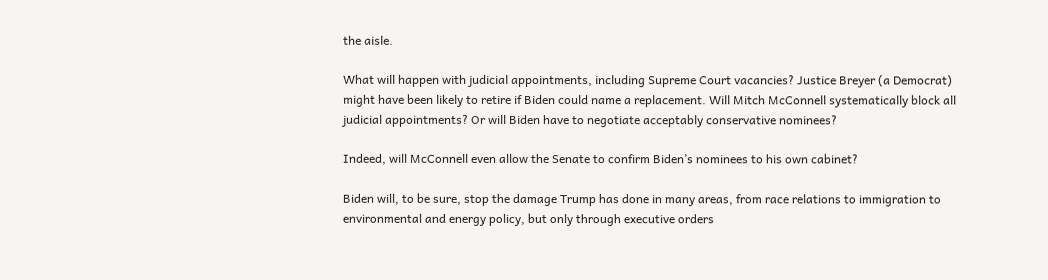the aisle.

What will happen with judicial appointments, including Supreme Court vacancies? Justice Breyer (a Democrat) might have been likely to retire if Biden could name a replacement. Will Mitch McConnell systematically block all judicial appointments? Or will Biden have to negotiate acceptably conservative nominees?

Indeed, will McConnell even allow the Senate to confirm Biden’s nominees to his own cabinet?

Biden will, to be sure, stop the damage Trump has done in many areas, from race relations to immigration to environmental and energy policy, but only through executive orders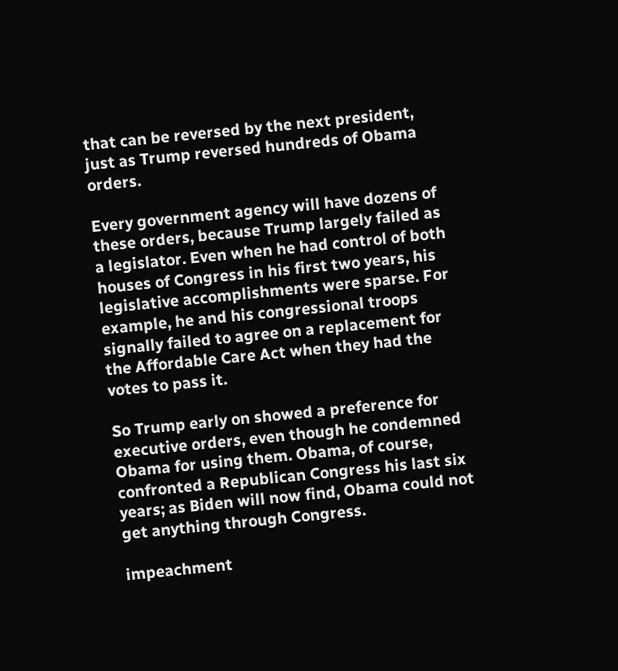that can be reversed by the next president, just as Trump reversed hundreds of Obama orders.

Every government agency will have dozens of these orders, because Trump largely failed as a legislator. Even when he had control of both houses of Congress in his first two years, his legislative accomplishments were sparse. For example, he and his congressional troops signally failed to agree on a replacement for the Affordable Care Act when they had the votes to pass it.

So Trump early on showed a preference for executive orders, even though he condemned Obama for using them. Obama, of course, confronted a Republican Congress his last six years; as Biden will now find, Obama could not get anything through Congress.

impeachment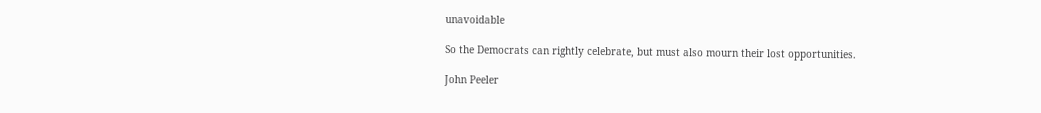unavoidable

So the Democrats can rightly celebrate, but must also mourn their lost opportunities.

John Peeler